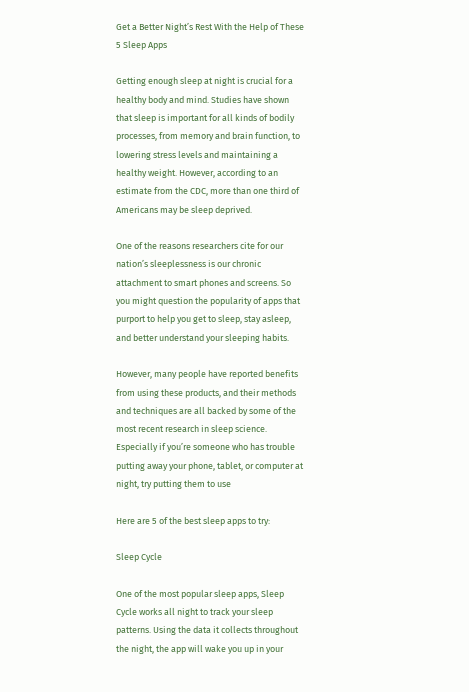Get a Better Night’s Rest With the Help of These 5 Sleep Apps

Getting enough sleep at night is crucial for a healthy body and mind. Studies have shown that sleep is important for all kinds of bodily processes, from memory and brain function, to lowering stress levels and maintaining a healthy weight. However, according to an estimate from the CDC, more than one third of Americans may be sleep deprived.

One of the reasons researchers cite for our nation’s sleeplessness is our chronic attachment to smart phones and screens. So you might question the popularity of apps that purport to help you get to sleep, stay asleep, and better understand your sleeping habits.

However, many people have reported benefits from using these products, and their methods and techniques are all backed by some of the most recent research in sleep science. Especially if you’re someone who has trouble putting away your phone, tablet, or computer at night, try putting them to use

Here are 5 of the best sleep apps to try:

Sleep Cycle

One of the most popular sleep apps, Sleep Cycle works all night to track your sleep patterns. Using the data it collects throughout the night, the app will wake you up in your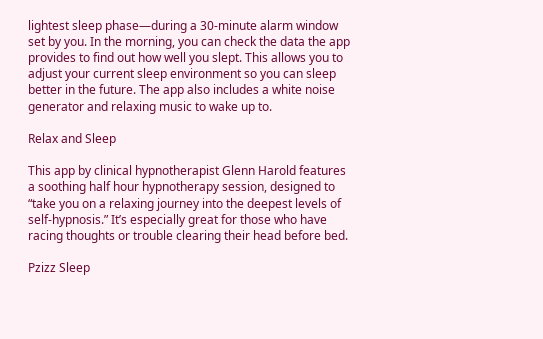lightest sleep phase—during a 30-minute alarm window set by you. In the morning, you can check the data the app provides to find out how well you slept. This allows you to adjust your current sleep environment so you can sleep better in the future. The app also includes a white noise generator and relaxing music to wake up to.

Relax and Sleep

This app by clinical hypnotherapist Glenn Harold features a soothing half hour hypnotherapy session, designed to “take you on a relaxing journey into the deepest levels of self-hypnosis.” It’s especially great for those who have racing thoughts or trouble clearing their head before bed.

Pzizz Sleep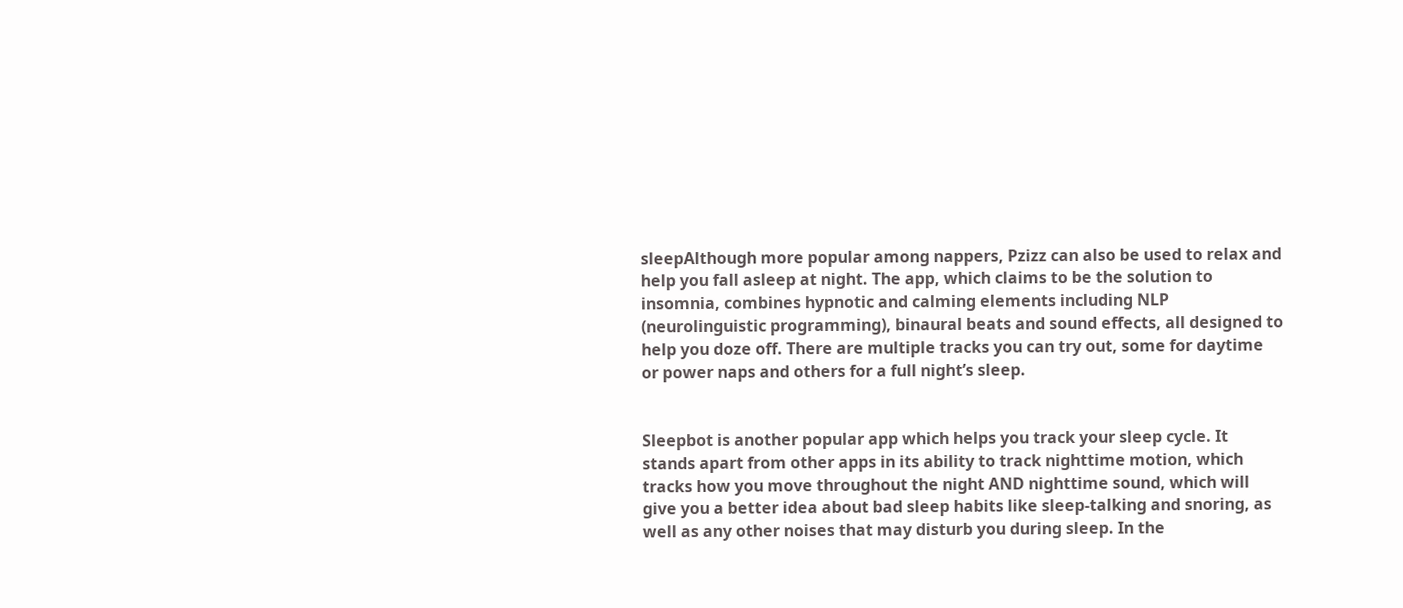sleepAlthough more popular among nappers, Pzizz can also be used to relax and help you fall asleep at night. The app, which claims to be the solution to insomnia, combines hypnotic and calming elements including NLP (neurolinguistic programming), binaural beats and sound effects, all designed to help you doze off. There are multiple tracks you can try out, some for daytime or power naps and others for a full night’s sleep.


Sleepbot is another popular app which helps you track your sleep cycle. It stands apart from other apps in its ability to track nighttime motion, which tracks how you move throughout the night AND nighttime sound, which will give you a better idea about bad sleep habits like sleep-talking and snoring, as well as any other noises that may disturb you during sleep. In the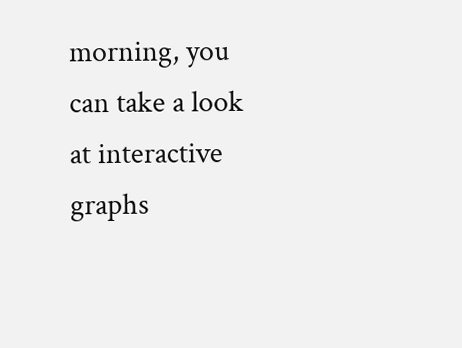morning, you can take a look at interactive graphs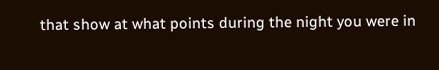that show at what points during the night you were in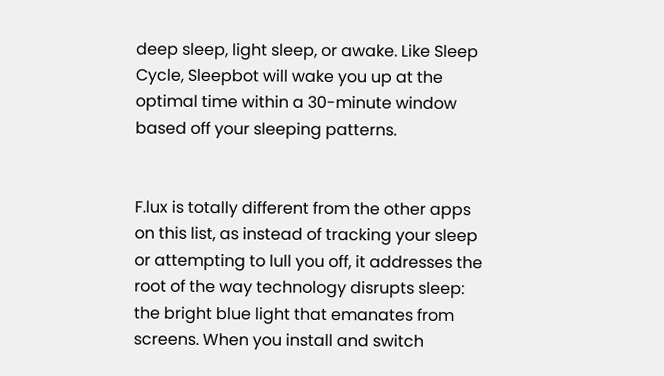deep sleep, light sleep, or awake. Like Sleep Cycle, Sleepbot will wake you up at the optimal time within a 30-minute window based off your sleeping patterns.


F.lux is totally different from the other apps on this list, as instead of tracking your sleep or attempting to lull you off, it addresses the root of the way technology disrupts sleep: the bright blue light that emanates from screens. When you install and switch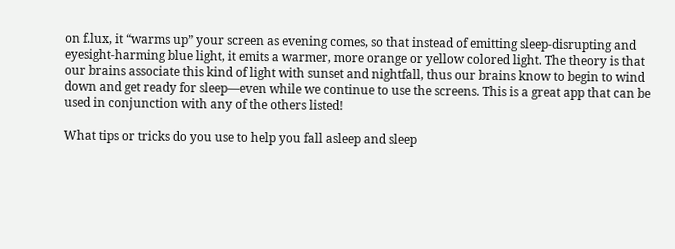on f.lux, it “warms up” your screen as evening comes, so that instead of emitting sleep-disrupting and eyesight-harming blue light, it emits a warmer, more orange or yellow colored light. The theory is that our brains associate this kind of light with sunset and nightfall, thus our brains know to begin to wind down and get ready for sleep—even while we continue to use the screens. This is a great app that can be used in conjunction with any of the others listed!

What tips or tricks do you use to help you fall asleep and sleep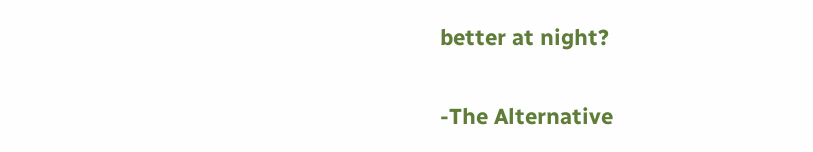better at night?

-The Alternative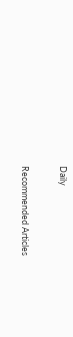Daily


Recommended Articles